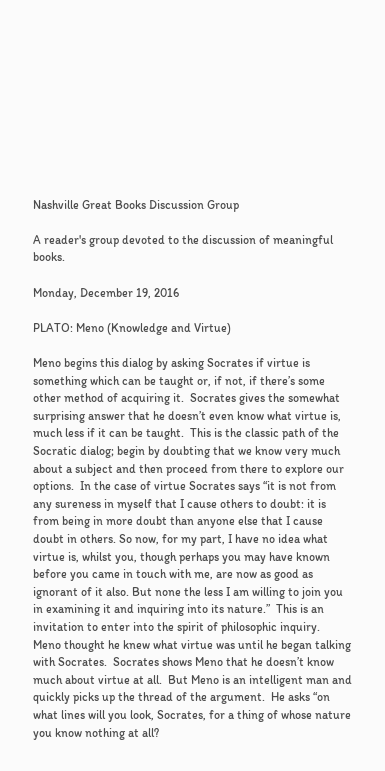Nashville Great Books Discussion Group

A reader's group devoted to the discussion of meaningful books.

Monday, December 19, 2016

PLATO: Meno (Knowledge and Virtue)

Meno begins this dialog by asking Socrates if virtue is something which can be taught or, if not, if there’s some other method of acquiring it.  Socrates gives the somewhat surprising answer that he doesn’t even know what virtue is, much less if it can be taught.  This is the classic path of the Socratic dialog; begin by doubting that we know very much about a subject and then proceed from there to explore our options.  In the case of virtue Socrates says “it is not from any sureness in myself that I cause others to doubt: it is from being in more doubt than anyone else that I cause doubt in others. So now, for my part, I have no idea what virtue is, whilst you, though perhaps you may have known before you came in touch with me, are now as good as ignorant of it also. But none the less I am willing to join you in examining it and inquiring into its nature.”  This is an invitation to enter into the spirit of philosophic inquiry.  Meno thought he knew what virtue was until he began talking with Socrates.  Socrates shows Meno that he doesn’t know much about virtue at all.  But Meno is an intelligent man and quickly picks up the thread of the argument.  He asks “on what lines will you look, Socrates, for a thing of whose nature you know nothing at all?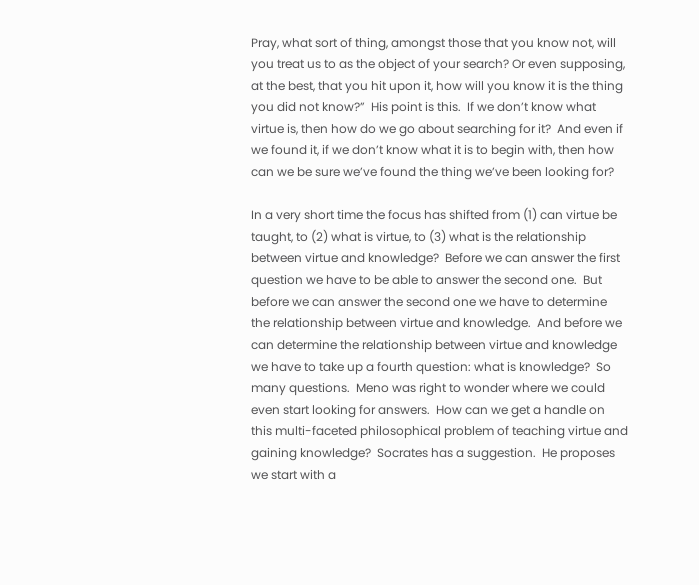Pray, what sort of thing, amongst those that you know not, will you treat us to as the object of your search? Or even supposing, at the best, that you hit upon it, how will you know it is the thing you did not know?”  His point is this.  If we don’t know what virtue is, then how do we go about searching for it?  And even if we found it, if we don’t know what it is to begin with, then how can we be sure we’ve found the thing we’ve been looking for?

In a very short time the focus has shifted from (1) can virtue be taught, to (2) what is virtue, to (3) what is the relationship between virtue and knowledge?  Before we can answer the first question we have to be able to answer the second one.  But before we can answer the second one we have to determine the relationship between virtue and knowledge.  And before we can determine the relationship between virtue and knowledge we have to take up a fourth question: what is knowledge?  So many questions.  Meno was right to wonder where we could even start looking for answers.  How can we get a handle on this multi-faceted philosophical problem of teaching virtue and gaining knowledge?  Socrates has a suggestion.  He proposes we start with a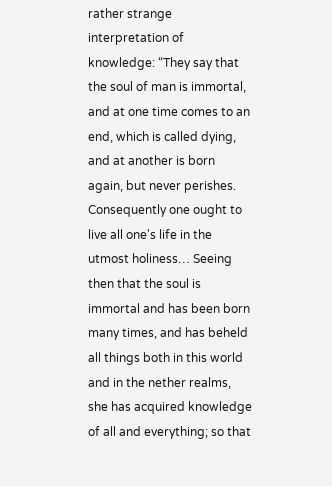rather strange interpretation of knowledge: “They say that the soul of man is immortal, and at one time comes to an end, which is called dying, and at another is born again, but never perishes. Consequently one ought to live all one's life in the utmost holiness… Seeing then that the soul is immortal and has been born many times, and has beheld all things both in this world and in the nether realms, she has acquired knowledge of all and everything; so that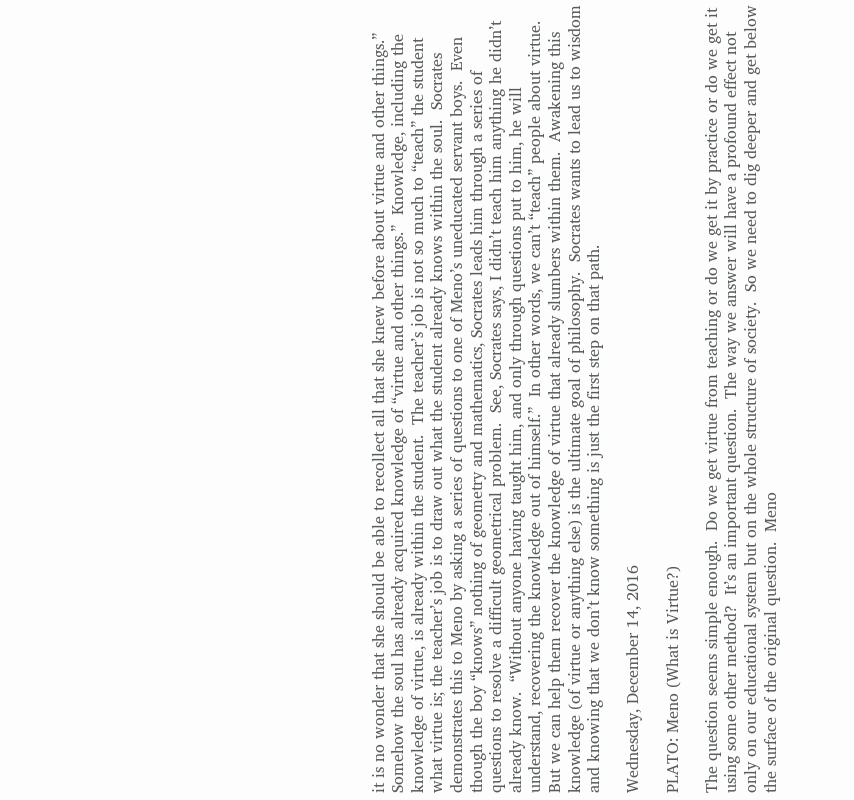it is no wonder that she should be able to recollect all that she knew before about virtue and other things.”  Somehow the soul has already acquired knowledge of “virtue and other things.”  Knowledge, including the knowledge of virtue, is already within the student.  The teacher’s job is not so much to “teach” the student what virtue is; the teacher’s job is to draw out what the student already knows within the soul.  Socrates demonstrates this to Meno by asking a series of questions to one of Meno’s uneducated servant boys.  Even though the boy “knows” nothing of geometry and mathematics, Socrates leads him through a series of questions to resolve a difficult geometrical problem.  See, Socrates says, I didn’t teach him anything he didn’t already know.  “Without anyone having taught him, and only through questions put to him, he will understand, recovering the knowledge out of himself.”  In other words, we can’t “teach” people about virtue.  But we can help them recover the knowledge of virtue that already slumbers within them.  Awakening this knowledge (of virtue or anything else) is the ultimate goal of philosophy.  Socrates wants to lead us to wisdom and knowing that we don’t know something is just the first step on that path.

Wednesday, December 14, 2016

PLATO: Meno (What is Virtue?)

The question seems simple enough.  Do we get virtue from teaching or do we get it by practice or do we get it using some other method?  It’s an important question.  The way we answer will have a profound effect not only on our educational system but on the whole structure of society.  So we need to dig deeper and get below the surface of the original question.  Meno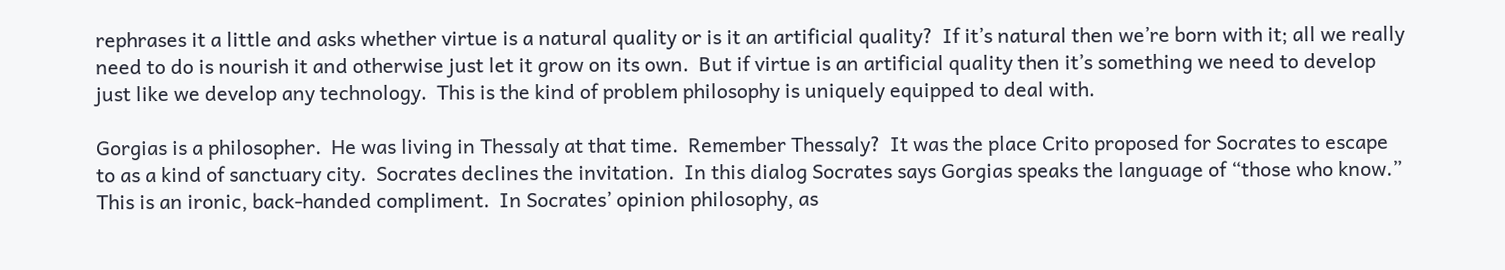rephrases it a little and asks whether virtue is a natural quality or is it an artificial quality?  If it’s natural then we’re born with it; all we really need to do is nourish it and otherwise just let it grow on its own.  But if virtue is an artificial quality then it’s something we need to develop just like we develop any technology.  This is the kind of problem philosophy is uniquely equipped to deal with.

Gorgias is a philosopher.  He was living in Thessaly at that time.  Remember Thessaly?  It was the place Crito proposed for Socrates to escape to as a kind of sanctuary city.  Socrates declines the invitation.  In this dialog Socrates says Gorgias speaks the language of “those who know.”  This is an ironic, back-handed compliment.  In Socrates’ opinion philosophy, as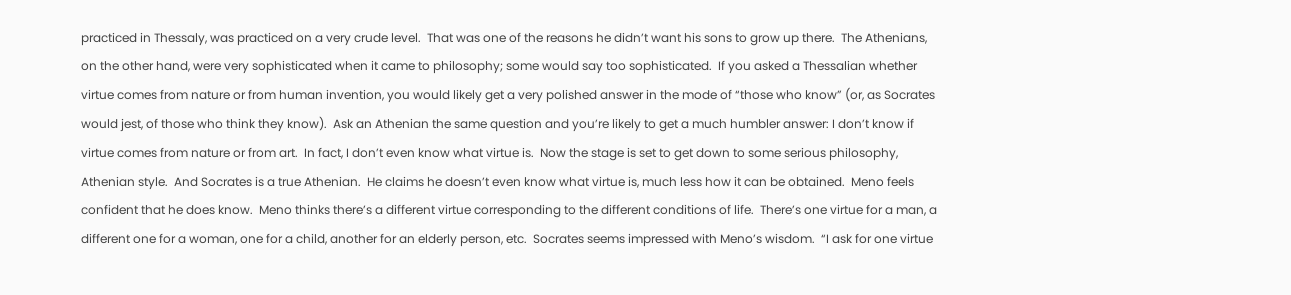practiced in Thessaly, was practiced on a very crude level.  That was one of the reasons he didn’t want his sons to grow up there.  The Athenians, on the other hand, were very sophisticated when it came to philosophy; some would say too sophisticated.  If you asked a Thessalian whether virtue comes from nature or from human invention, you would likely get a very polished answer in the mode of “those who know” (or, as Socrates would jest, of those who think they know).  Ask an Athenian the same question and you’re likely to get a much humbler answer: I don’t know if virtue comes from nature or from art.  In fact, I don’t even know what virtue is.  Now the stage is set to get down to some serious philosophy, Athenian style.  And Socrates is a true Athenian.  He claims he doesn’t even know what virtue is, much less how it can be obtained.  Meno feels confident that he does know.  Meno thinks there’s a different virtue corresponding to the different conditions of life.  There’s one virtue for a man, a different one for a woman, one for a child, another for an elderly person, etc.  Socrates seems impressed with Meno’s wisdom.  “I ask for one virtue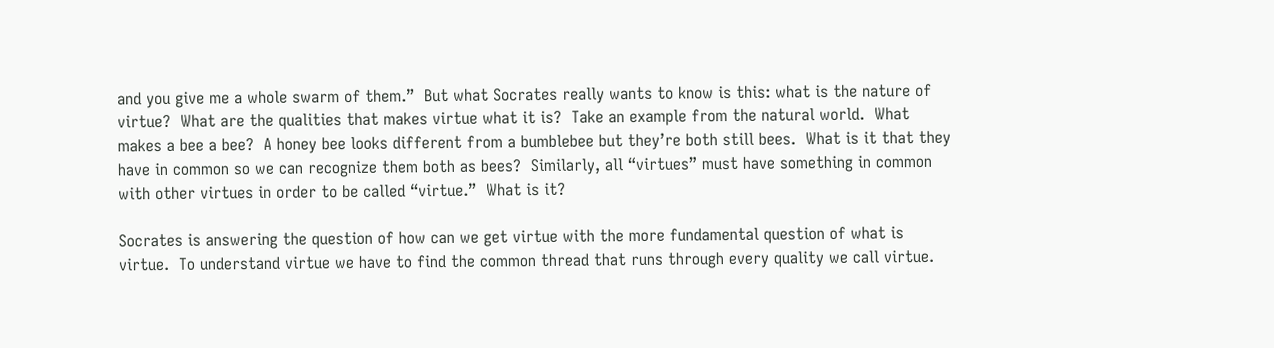and you give me a whole swarm of them.”  But what Socrates really wants to know is this: what is the nature of virtue?  What are the qualities that makes virtue what it is?  Take an example from the natural world.  What makes a bee a bee?  A honey bee looks different from a bumblebee but they’re both still bees.  What is it that they have in common so we can recognize them both as bees?  Similarly, all “virtues” must have something in common with other virtues in order to be called “virtue.”  What is it?

Socrates is answering the question of how can we get virtue with the more fundamental question of what is virtue.  To understand virtue we have to find the common thread that runs through every quality we call virtue.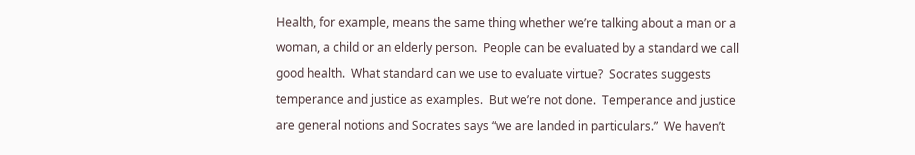Health, for example, means the same thing whether we’re talking about a man or a woman, a child or an elderly person.  People can be evaluated by a standard we call good health.  What standard can we use to evaluate virtue?  Socrates suggests temperance and justice as examples.  But we’re not done.  Temperance and justice are general notions and Socrates says “we are landed in particulars.”  We haven’t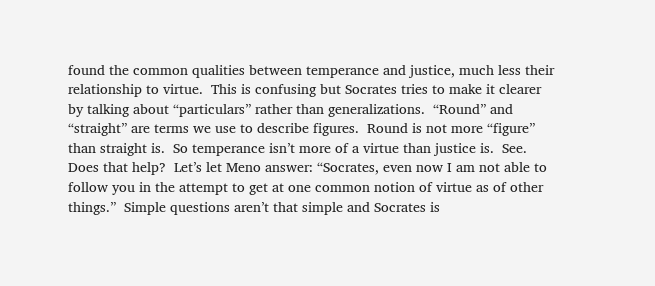found the common qualities between temperance and justice, much less their relationship to virtue.  This is confusing but Socrates tries to make it clearer by talking about “particulars” rather than generalizations.  “Round” and “straight” are terms we use to describe figures.  Round is not more “figure” than straight is.  So temperance isn’t more of a virtue than justice is.  See.  Does that help?  Let’s let Meno answer: “Socrates, even now I am not able to follow you in the attempt to get at one common notion of virtue as of other things.”  Simple questions aren’t that simple and Socrates is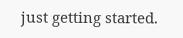just getting started.